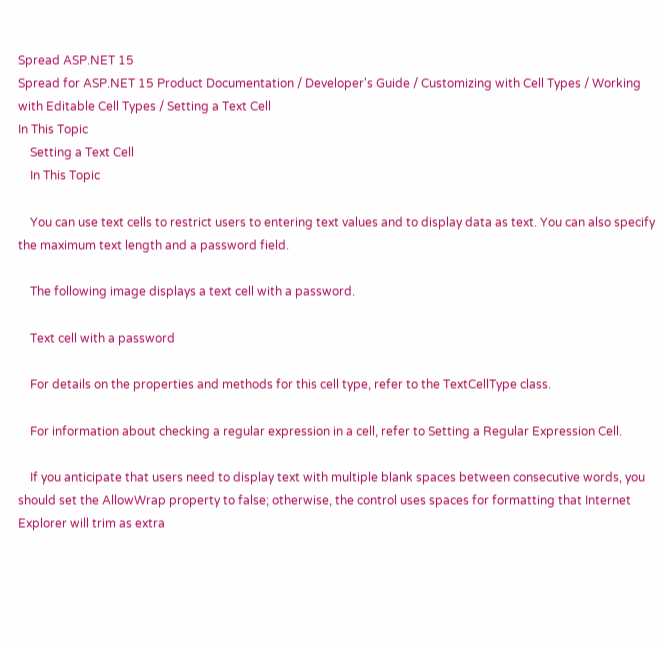Spread ASP.NET 15
Spread for ASP.NET 15 Product Documentation / Developer's Guide / Customizing with Cell Types / Working with Editable Cell Types / Setting a Text Cell
In This Topic
    Setting a Text Cell
    In This Topic

    You can use text cells to restrict users to entering text values and to display data as text. You can also specify the maximum text length and a password field.

    The following image displays a text cell with a password.

    Text cell with a password

    For details on the properties and methods for this cell type, refer to the TextCellType class.

    For information about checking a regular expression in a cell, refer to Setting a Regular Expression Cell.

    If you anticipate that users need to display text with multiple blank spaces between consecutive words, you should set the AllowWrap property to false; otherwise, the control uses spaces for formatting that Internet Explorer will trim as extra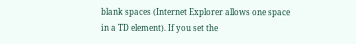blank spaces (Internet Explorer allows one space in a TD element). If you set the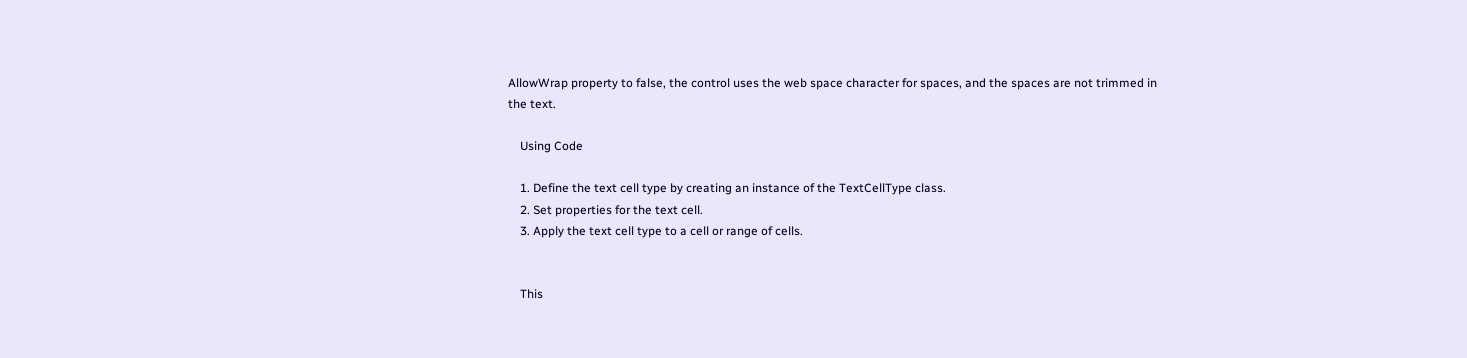AllowWrap property to false, the control uses the web space character for spaces, and the spaces are not trimmed in the text.

    Using Code

    1. Define the text cell type by creating an instance of the TextCellType class.
    2. Set properties for the text cell.
    3. Apply the text cell type to a cell or range of cells.


    This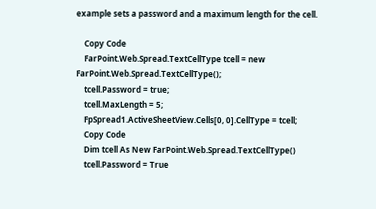example sets a password and a maximum length for the cell.

    Copy Code
    FarPoint.Web.Spread.TextCellType tcell = new FarPoint.Web.Spread.TextCellType();
    tcell.Password = true;
    tcell.MaxLength = 5;
    FpSpread1.ActiveSheetView.Cells[0, 0].CellType = tcell;
    Copy Code
    Dim tcell As New FarPoint.Web.Spread.TextCellType()
    tcell.Password = True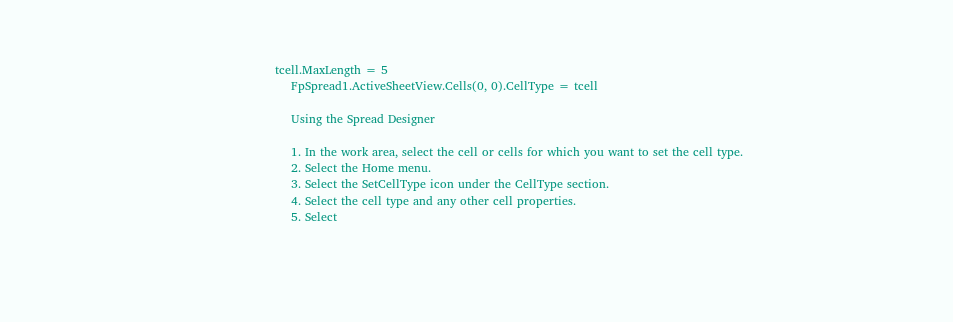tcell.MaxLength = 5
    FpSpread1.ActiveSheetView.Cells(0, 0).CellType = tcell

    Using the Spread Designer

    1. In the work area, select the cell or cells for which you want to set the cell type.
    2. Select the Home menu.
    3. Select the SetCellType icon under the CellType section.
    4. Select the cell type and any other cell properties.
    5. Select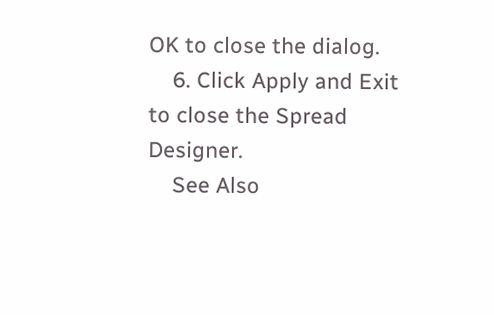OK to close the dialog.
    6. Click Apply and Exit to close the Spread Designer.
    See Also